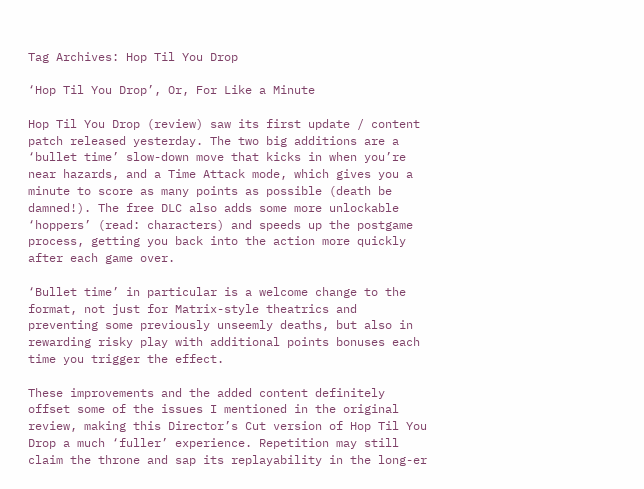Tag Archives: Hop Til You Drop

‘Hop Til You Drop’, Or, For Like a Minute

Hop Til You Drop (review) saw its first update / content patch released yesterday. The two big additions are a ‘bullet time’ slow-down move that kicks in when you’re near hazards, and a Time Attack mode, which gives you a minute to score as many points as possible (death be damned!). The free DLC also adds some more unlockable ‘hoppers’ (read: characters) and speeds up the postgame process, getting you back into the action more quickly after each game over.

‘Bullet time’ in particular is a welcome change to the format, not just for Matrix-style theatrics and preventing some previously unseemly deaths, but also in rewarding risky play with additional points bonuses each time you trigger the effect.

These improvements and the added content definitely offset some of the issues I mentioned in the original review, making this Director’s Cut version of Hop Til You Drop a much ‘fuller’ experience. Repetition may still claim the throne and sap its replayability in the long-er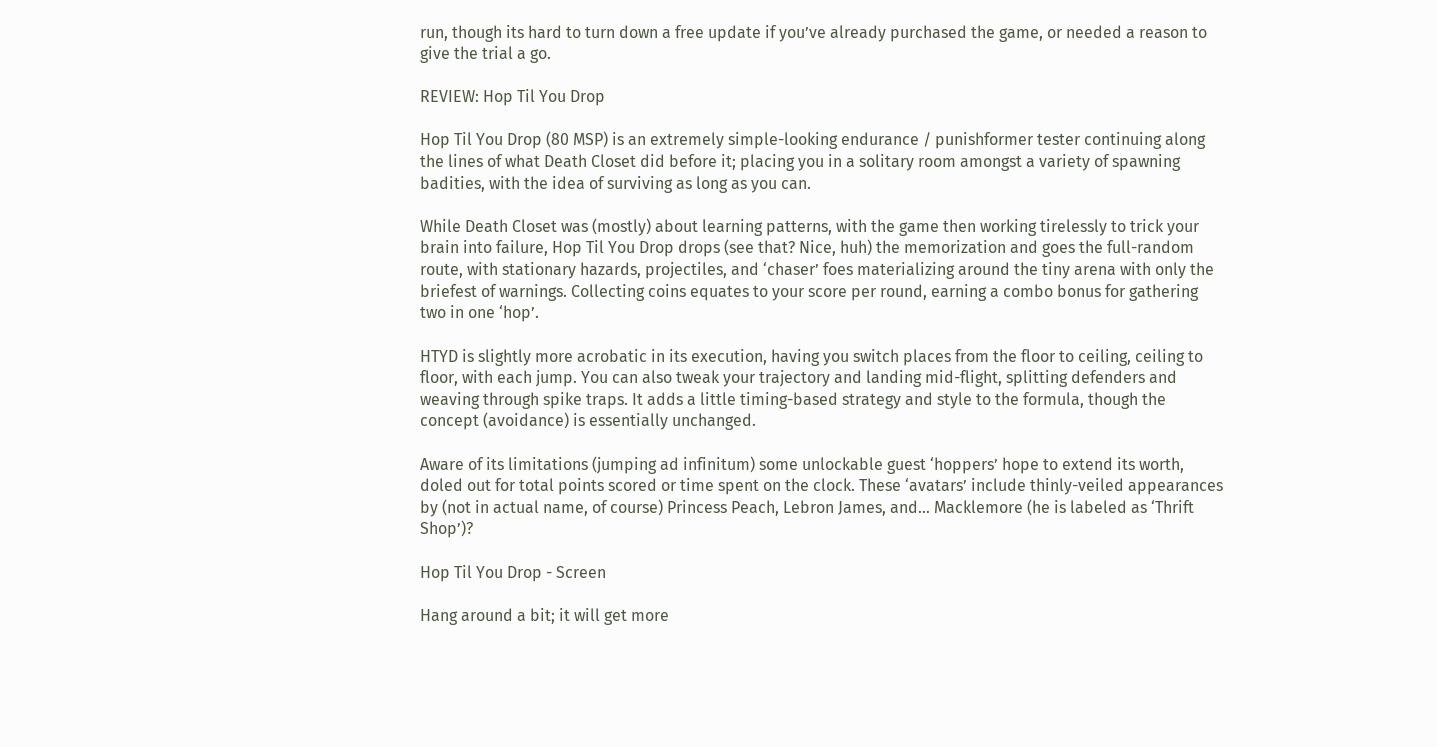run, though its hard to turn down a free update if you’ve already purchased the game, or needed a reason to give the trial a go.

REVIEW: Hop Til You Drop

Hop Til You Drop (80 MSP) is an extremely simple-looking endurance / punishformer tester continuing along the lines of what Death Closet did before it; placing you in a solitary room amongst a variety of spawning badities, with the idea of surviving as long as you can.

While Death Closet was (mostly) about learning patterns, with the game then working tirelessly to trick your brain into failure, Hop Til You Drop drops (see that? Nice, huh) the memorization and goes the full-random route, with stationary hazards, projectiles, and ‘chaser’ foes materializing around the tiny arena with only the briefest of warnings. Collecting coins equates to your score per round, earning a combo bonus for gathering two in one ‘hop’.

HTYD is slightly more acrobatic in its execution, having you switch places from the floor to ceiling, ceiling to floor, with each jump. You can also tweak your trajectory and landing mid-flight, splitting defenders and weaving through spike traps. It adds a little timing-based strategy and style to the formula, though the concept (avoidance) is essentially unchanged.

Aware of its limitations (jumping ad infinitum) some unlockable guest ‘hoppers’ hope to extend its worth, doled out for total points scored or time spent on the clock. These ‘avatars’ include thinly-veiled appearances by (not in actual name, of course) Princess Peach, Lebron James, and… Macklemore (he is labeled as ‘Thrift Shop’)?

Hop Til You Drop - Screen

Hang around a bit; it will get more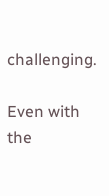challenging.

Even with the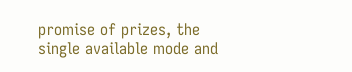promise of prizes, the single available mode and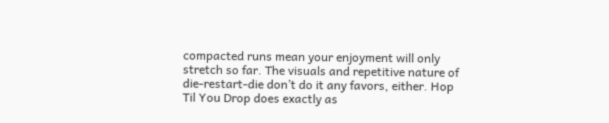compacted runs mean your enjoyment will only stretch so far. The visuals and repetitive nature of die-restart-die don’t do it any favors, either. Hop Til You Drop does exactly as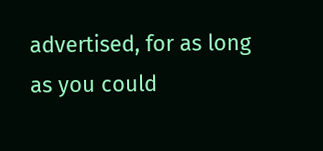advertised, for as long as you could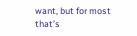want, but for most that’s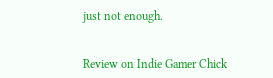just not enough.


Review on Indie Gamer Chick